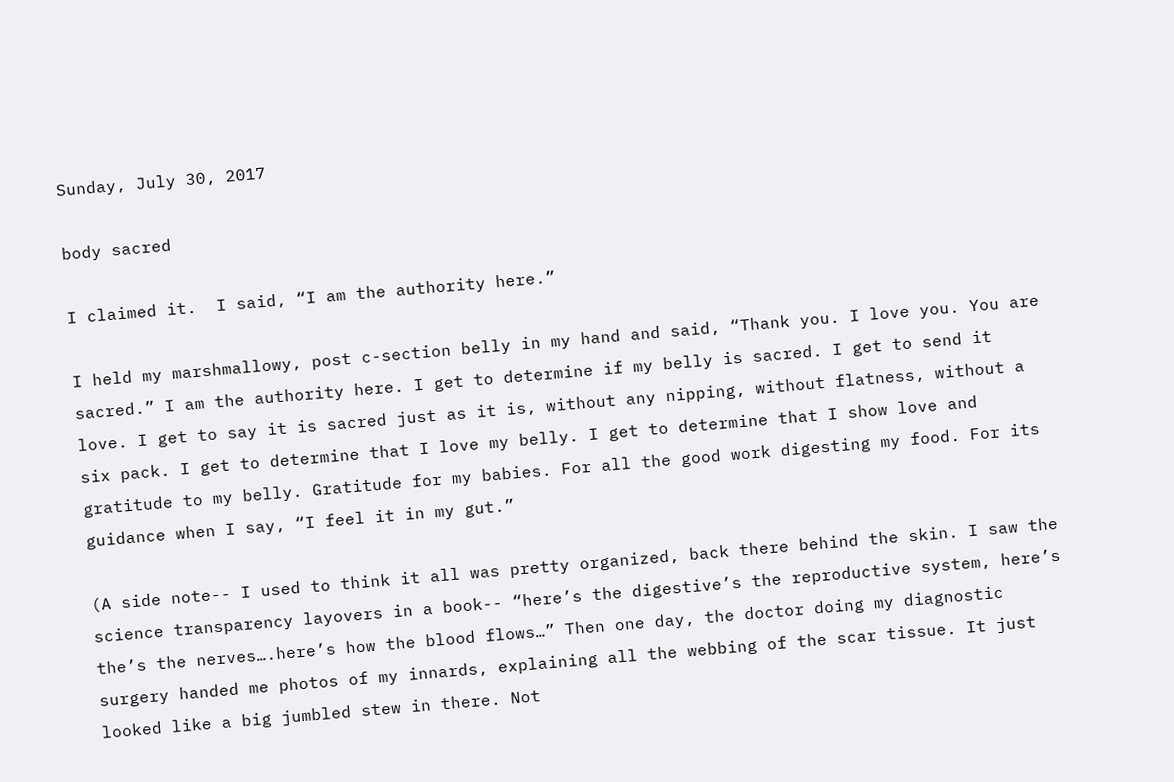Sunday, July 30, 2017

body sacred

I claimed it.  I said, “I am the authority here.”

I held my marshmallowy, post c-section belly in my hand and said, “Thank you. I love you. You are sacred.” I am the authority here. I get to determine if my belly is sacred. I get to send it love. I get to say it is sacred just as it is, without any nipping, without flatness, without a six pack. I get to determine that I love my belly. I get to determine that I show love and gratitude to my belly. Gratitude for my babies. For all the good work digesting my food. For its guidance when I say, “I feel it in my gut.”

(A side note-- I used to think it all was pretty organized, back there behind the skin. I saw the science transparency layovers in a book-- “here’s the digestive’s the reproductive system, here’s the’s the nerves….here’s how the blood flows…” Then one day, the doctor doing my diagnostic surgery handed me photos of my innards, explaining all the webbing of the scar tissue. It just looked like a big jumbled stew in there. Not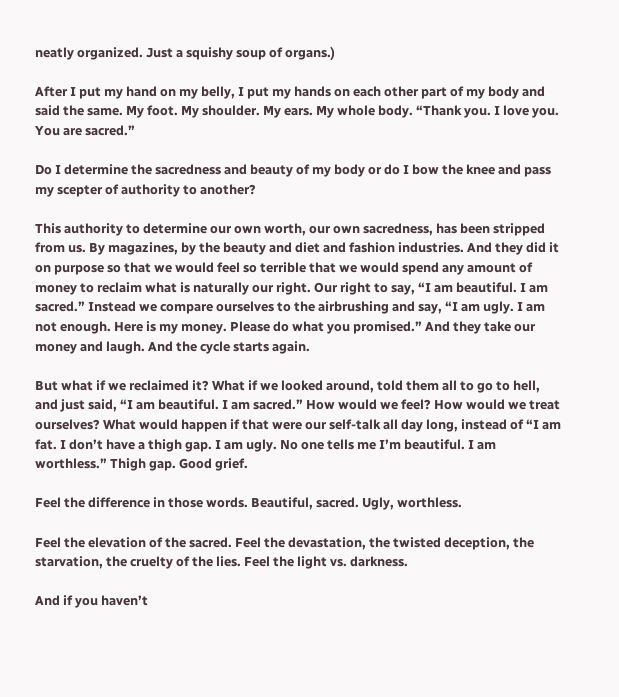neatly organized. Just a squishy soup of organs.)

After I put my hand on my belly, I put my hands on each other part of my body and said the same. My foot. My shoulder. My ears. My whole body. “Thank you. I love you. You are sacred.”

Do I determine the sacredness and beauty of my body or do I bow the knee and pass my scepter of authority to another?

This authority to determine our own worth, our own sacredness, has been stripped from us. By magazines, by the beauty and diet and fashion industries. And they did it on purpose so that we would feel so terrible that we would spend any amount of money to reclaim what is naturally our right. Our right to say, “I am beautiful. I am sacred.” Instead we compare ourselves to the airbrushing and say, “I am ugly. I am not enough. Here is my money. Please do what you promised.” And they take our money and laugh. And the cycle starts again.

But what if we reclaimed it? What if we looked around, told them all to go to hell, and just said, “I am beautiful. I am sacred.” How would we feel? How would we treat ourselves? What would happen if that were our self-talk all day long, instead of “I am fat. I don’t have a thigh gap. I am ugly. No one tells me I’m beautiful. I am worthless.” Thigh gap. Good grief.

Feel the difference in those words. Beautiful, sacred. Ugly, worthless.

Feel the elevation of the sacred. Feel the devastation, the twisted deception, the starvation, the cruelty of the lies. Feel the light vs. darkness.

And if you haven’t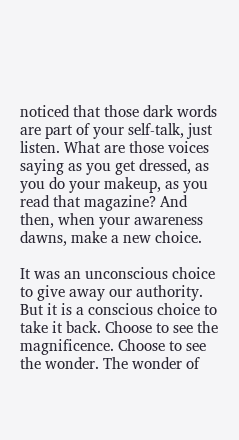noticed that those dark words are part of your self-talk, just listen. What are those voices saying as you get dressed, as you do your makeup, as you read that magazine? And then, when your awareness dawns, make a new choice.

It was an unconscious choice to give away our authority. But it is a conscious choice to take it back. Choose to see the magnificence. Choose to see the wonder. The wonder of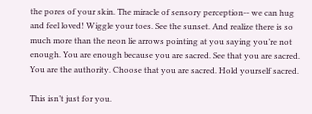the pores of your skin. The miracle of sensory perception-- we can hug and feel loved! Wiggle your toes. See the sunset. And realize there is so much more than the neon lie arrows pointing at you saying you’re not enough. You are enough because you are sacred. See that you are sacred. You are the authority. Choose that you are sacred. Hold yourself sacred.

This isn’t just for you.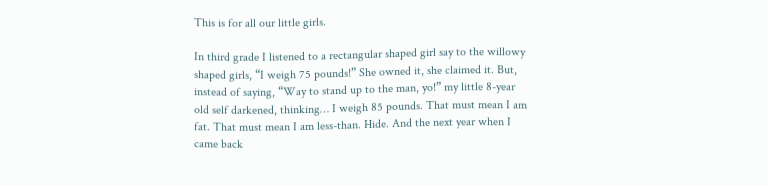This is for all our little girls.

In third grade I listened to a rectangular shaped girl say to the willowy shaped girls, “I weigh 75 pounds!” She owned it, she claimed it. But, instead of saying, “Way to stand up to the man, yo!” my little 8-year old self darkened, thinking… I weigh 85 pounds. That must mean I am fat. That must mean I am less-than. Hide. And the next year when I came back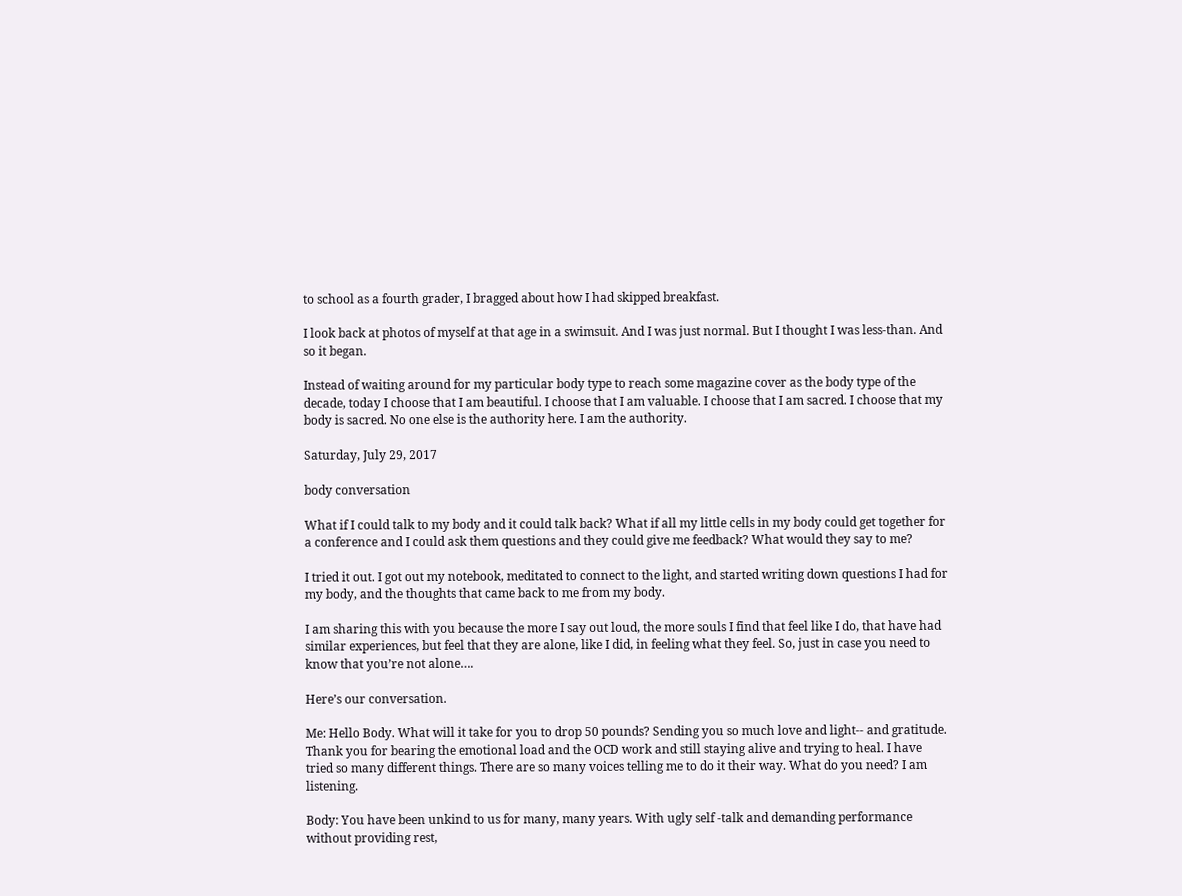to school as a fourth grader, I bragged about how I had skipped breakfast.

I look back at photos of myself at that age in a swimsuit. And I was just normal. But I thought I was less-than. And so it began.

Instead of waiting around for my particular body type to reach some magazine cover as the body type of the decade, today I choose that I am beautiful. I choose that I am valuable. I choose that I am sacred. I choose that my body is sacred. No one else is the authority here. I am the authority.

Saturday, July 29, 2017

body conversation

What if I could talk to my body and it could talk back? What if all my little cells in my body could get together for a conference and I could ask them questions and they could give me feedback? What would they say to me?

I tried it out. I got out my notebook, meditated to connect to the light, and started writing down questions I had for my body, and the thoughts that came back to me from my body.

I am sharing this with you because the more I say out loud, the more souls I find that feel like I do, that have had similar experiences, but feel that they are alone, like I did, in feeling what they feel. So, just in case you need to know that you’re not alone….

Here’s our conversation.

Me: Hello Body. What will it take for you to drop 50 pounds? Sending you so much love and light-- and gratitude. Thank you for bearing the emotional load and the OCD work and still staying alive and trying to heal. I have tried so many different things. There are so many voices telling me to do it their way. What do you need? I am listening.

Body: You have been unkind to us for many, many years. With ugly self -talk and demanding performance without providing rest,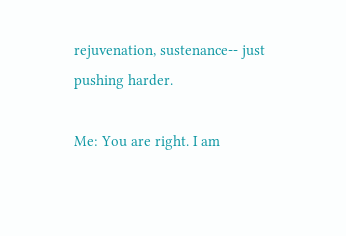rejuvenation, sustenance-- just pushing harder.

Me: You are right. I am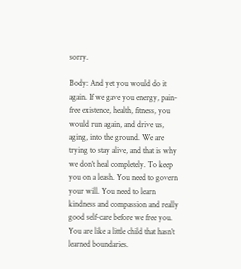sorry.

Body: And yet you would do it again. If we gave you energy, pain-free existence, health, fitness, you would run again, and drive us, aging, into the ground. We are trying to stay alive, and that is why we don’t heal completely. To keep you on a leash. You need to govern your will. You need to learn kindness and compassion and really good self-care before we free you. You are like a little child that hasn’t learned boundaries.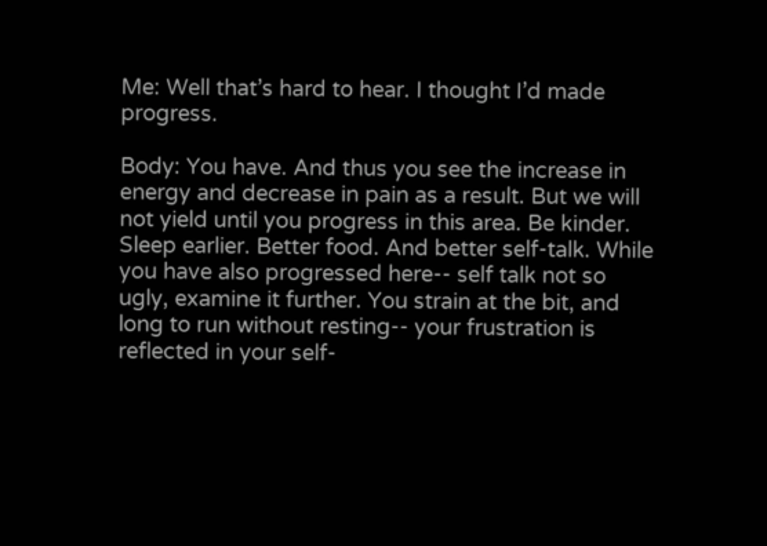Me: Well that’s hard to hear. I thought I’d made progress.

Body: You have. And thus you see the increase in energy and decrease in pain as a result. But we will not yield until you progress in this area. Be kinder. Sleep earlier. Better food. And better self-talk. While you have also progressed here-- self talk not so ugly, examine it further. You strain at the bit, and long to run without resting-- your frustration is reflected in your self-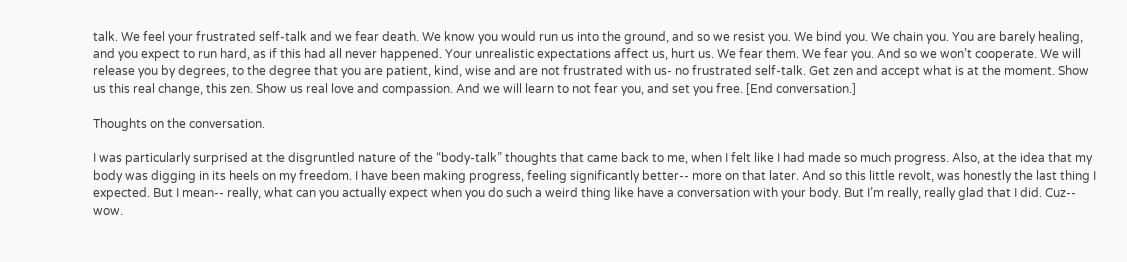talk. We feel your frustrated self-talk and we fear death. We know you would run us into the ground, and so we resist you. We bind you. We chain you. You are barely healing, and you expect to run hard, as if this had all never happened. Your unrealistic expectations affect us, hurt us. We fear them. We fear you. And so we won’t cooperate. We will release you by degrees, to the degree that you are patient, kind, wise and are not frustrated with us- no frustrated self-talk. Get zen and accept what is at the moment. Show us this real change, this zen. Show us real love and compassion. And we will learn to not fear you, and set you free. [End conversation.]

Thoughts on the conversation.

I was particularly surprised at the disgruntled nature of the “body-talk” thoughts that came back to me, when I felt like I had made so much progress. Also, at the idea that my body was digging in its heels on my freedom. I have been making progress, feeling significantly better-- more on that later. And so this little revolt, was honestly the last thing I expected. But I mean-- really, what can you actually expect when you do such a weird thing like have a conversation with your body. But I’m really, really glad that I did. Cuz-- wow.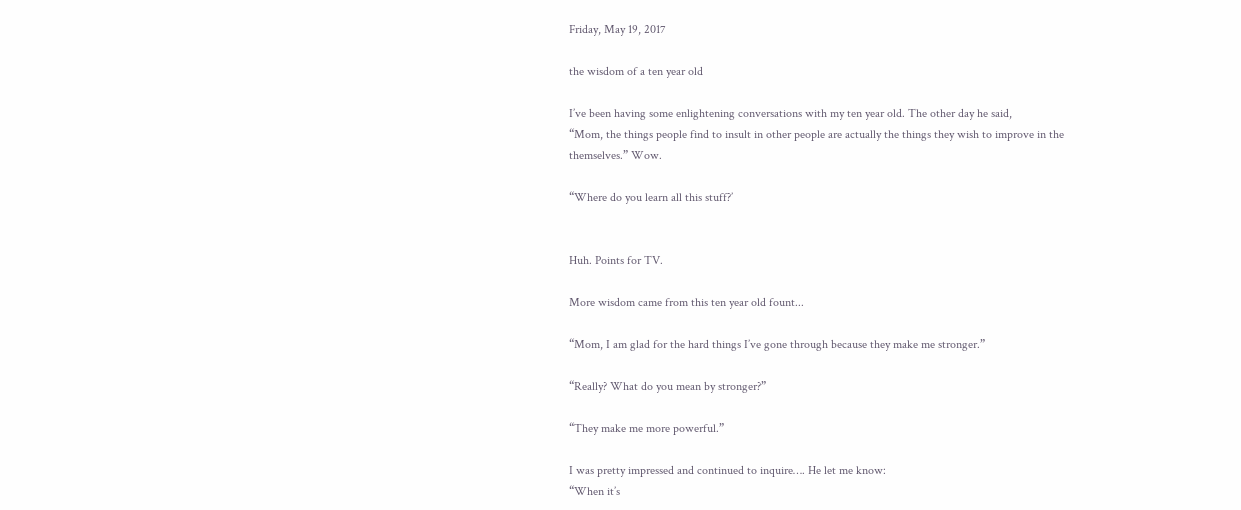Friday, May 19, 2017

the wisdom of a ten year old

I’ve been having some enlightening conversations with my ten year old. The other day he said,
“Mom, the things people find to insult in other people are actually the things they wish to improve in the themselves.” Wow.

“Where do you learn all this stuff?’


Huh. Points for TV.

More wisdom came from this ten year old fount...

“Mom, I am glad for the hard things I’ve gone through because they make me stronger.”

“Really? What do you mean by stronger?”

“They make me more powerful.”

I was pretty impressed and continued to inquire…. He let me know:
“When it’s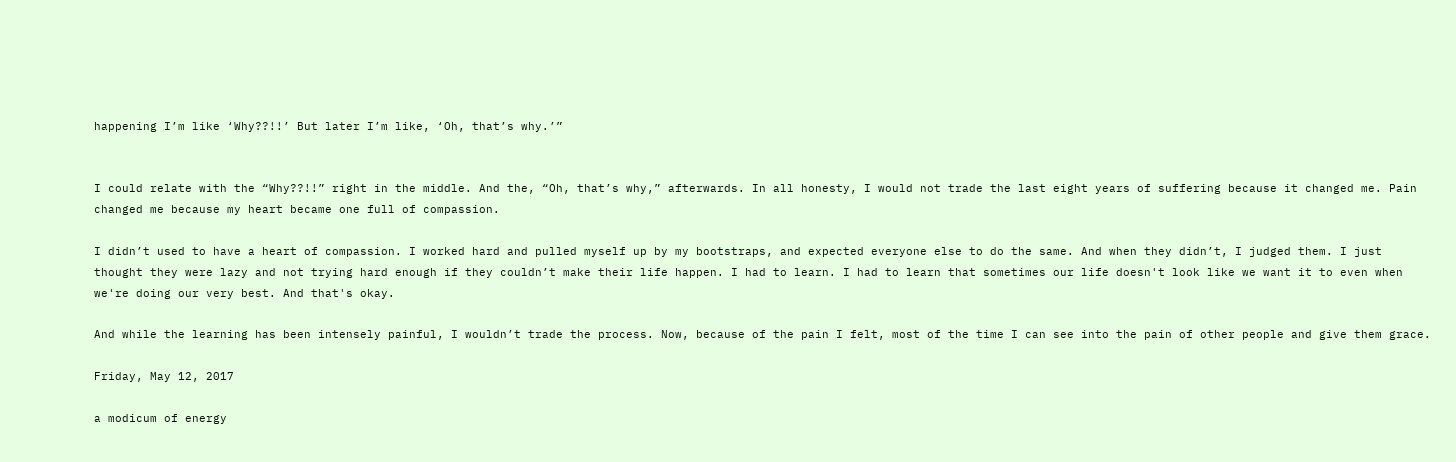happening I’m like ‘Why??!!’ But later I’m like, ‘Oh, that’s why.’”


I could relate with the “Why??!!” right in the middle. And the, “Oh, that’s why,” afterwards. In all honesty, I would not trade the last eight years of suffering because it changed me. Pain changed me because my heart became one full of compassion.

I didn’t used to have a heart of compassion. I worked hard and pulled myself up by my bootstraps, and expected everyone else to do the same. And when they didn’t, I judged them. I just thought they were lazy and not trying hard enough if they couldn’t make their life happen. I had to learn. I had to learn that sometimes our life doesn't look like we want it to even when we're doing our very best. And that's okay.

And while the learning has been intensely painful, I wouldn’t trade the process. Now, because of the pain I felt, most of the time I can see into the pain of other people and give them grace.

Friday, May 12, 2017

a modicum of energy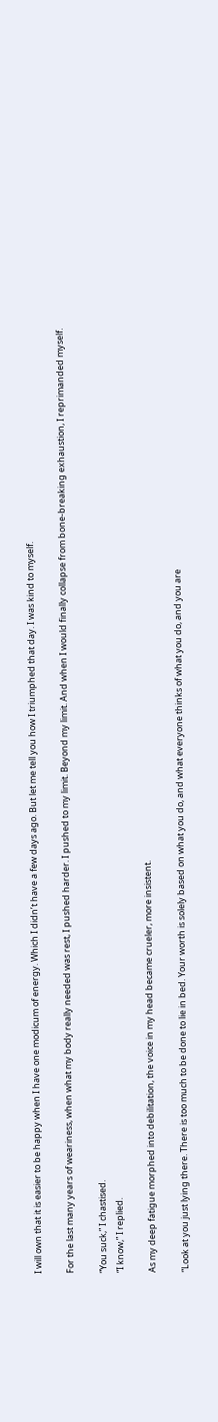I will own that it is easier to be happy when I have one modicum of energy. Which I didn’t have a few days ago. But let me tell you how I triumphed that day. I was kind to myself.

For the last many years of weariness, when what my body really needed was rest, I pushed harder. I pushed to my limit. Beyond my limit. And when I would finally collapse from bone-breaking exhaustion, I reprimanded myself.

“You suck,” I chastised.
“I know,” I replied.

As my deep fatigue morphed into debilitation, the voice in my head became crueler, more insistent.

“Look at you just lying there. There is too much to be done to lie in bed. Your worth is solely based on what you do, and what everyone thinks of what you do, and you are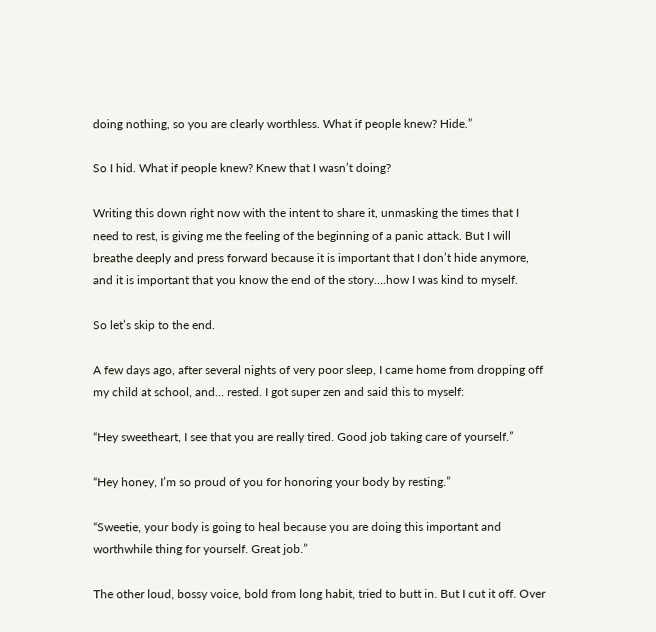doing nothing, so you are clearly worthless. What if people knew? Hide.”

So I hid. What if people knew? Knew that I wasn’t doing?

Writing this down right now with the intent to share it, unmasking the times that I need to rest, is giving me the feeling of the beginning of a panic attack. But I will breathe deeply and press forward because it is important that I don’t hide anymore, and it is important that you know the end of the story….how I was kind to myself.

So let’s skip to the end.

A few days ago, after several nights of very poor sleep, I came home from dropping off my child at school, and… rested. I got super zen and said this to myself:

“Hey sweetheart, I see that you are really tired. Good job taking care of yourself.”

“Hey honey, I’m so proud of you for honoring your body by resting.”

“Sweetie, your body is going to heal because you are doing this important and worthwhile thing for yourself. Great job.”

The other loud, bossy voice, bold from long habit, tried to butt in. But I cut it off. Over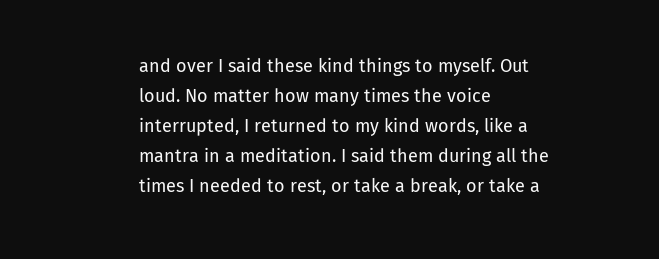and over I said these kind things to myself. Out loud. No matter how many times the voice interrupted, I returned to my kind words, like a mantra in a meditation. I said them during all the times I needed to rest, or take a break, or take a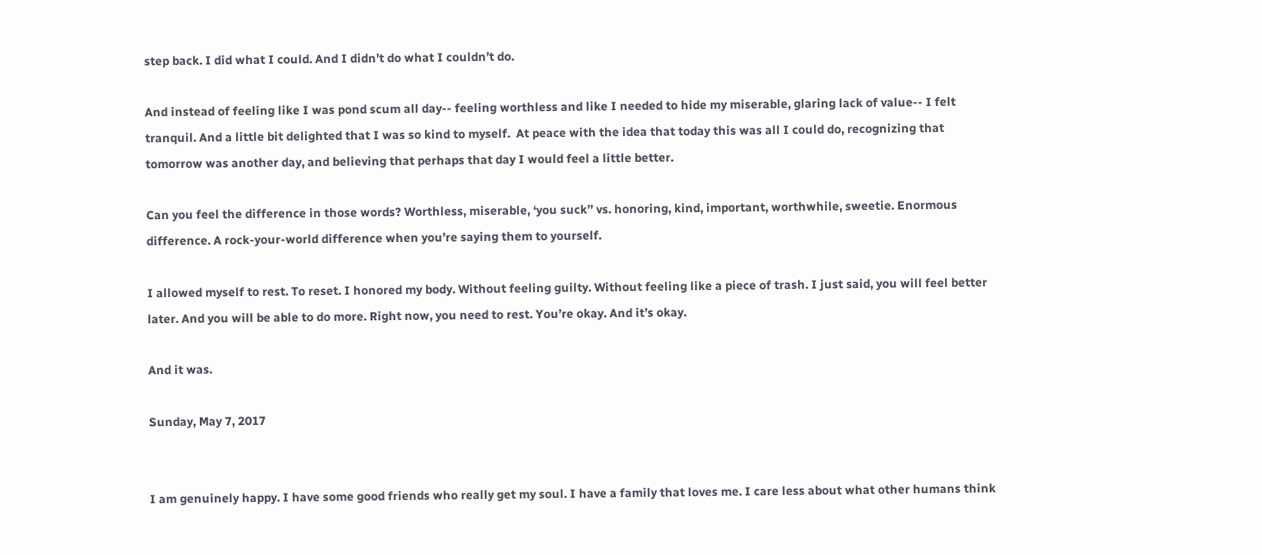step back. I did what I could. And I didn’t do what I couldn’t do.

And instead of feeling like I was pond scum all day-- feeling worthless and like I needed to hide my miserable, glaring lack of value-- I felt tranquil. And a little bit delighted that I was so kind to myself.  At peace with the idea that today this was all I could do, recognizing that tomorrow was another day, and believing that perhaps that day I would feel a little better.

Can you feel the difference in those words? Worthless, miserable, ‘you suck’’ vs. honoring, kind, important, worthwhile, sweetie. Enormous difference. A rock-your-world difference when you’re saying them to yourself.

I allowed myself to rest. To reset. I honored my body. Without feeling guilty. Without feeling like a piece of trash. I just said, you will feel better later. And you will be able to do more. Right now, you need to rest. You’re okay. And it’s okay.

And it was.

Sunday, May 7, 2017


I am genuinely happy. I have some good friends who really get my soul. I have a family that loves me. I care less about what other humans think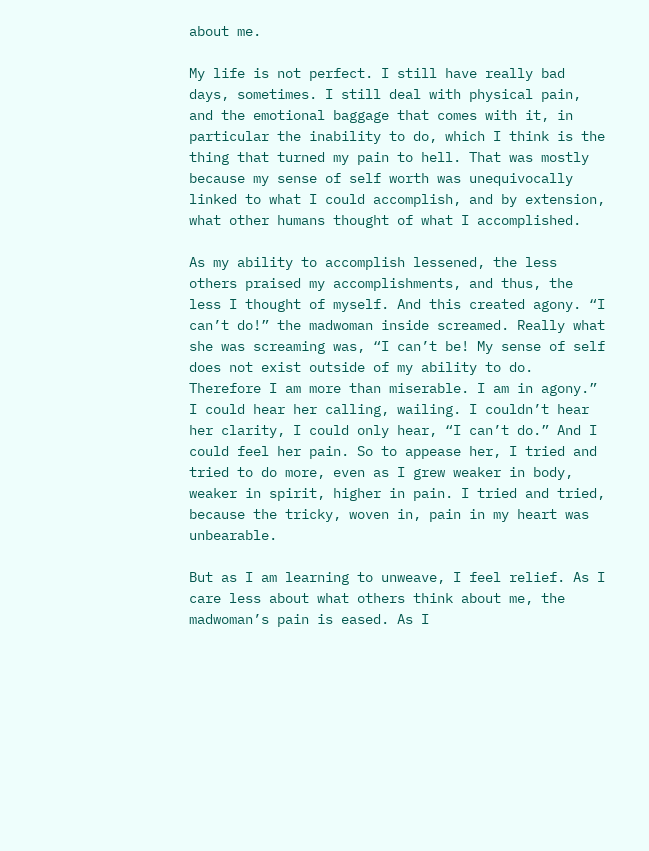about me.

My life is not perfect. I still have really bad days, sometimes. I still deal with physical pain, and the emotional baggage that comes with it, in particular the inability to do, which I think is the thing that turned my pain to hell. That was mostly because my sense of self worth was unequivocally linked to what I could accomplish, and by extension, what other humans thought of what I accomplished.

As my ability to accomplish lessened, the less others praised my accomplishments, and thus, the less I thought of myself. And this created agony. “I can’t do!” the madwoman inside screamed. Really what she was screaming was, “I can’t be! My sense of self does not exist outside of my ability to do. Therefore I am more than miserable. I am in agony.” I could hear her calling, wailing. I couldn’t hear her clarity, I could only hear, “I can’t do.” And I could feel her pain. So to appease her, I tried and tried to do more, even as I grew weaker in body, weaker in spirit, higher in pain. I tried and tried, because the tricky, woven in, pain in my heart was unbearable.

But as I am learning to unweave, I feel relief. As I care less about what others think about me, the madwoman’s pain is eased. As I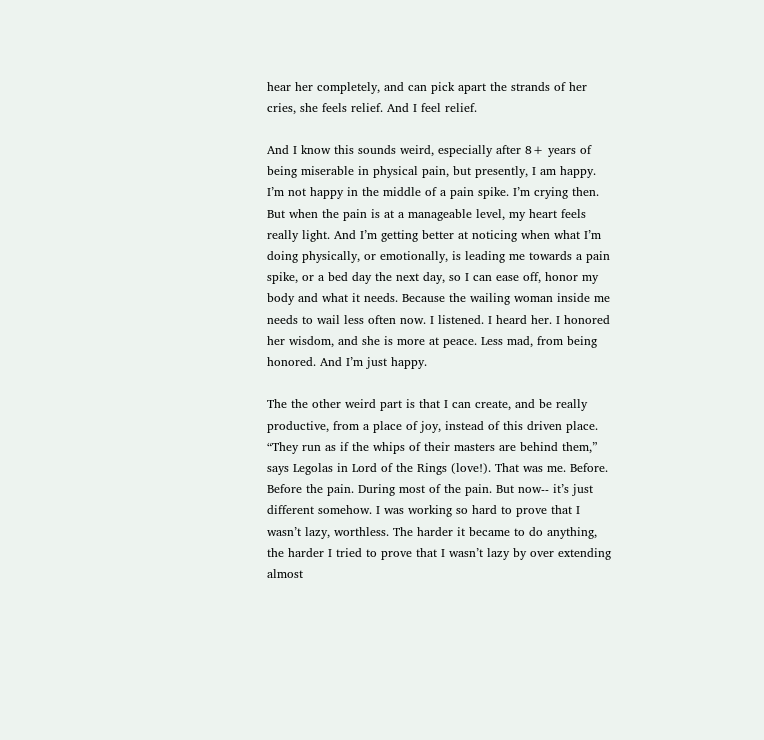hear her completely, and can pick apart the strands of her cries, she feels relief. And I feel relief.

And I know this sounds weird, especially after 8+ years of being miserable in physical pain, but presently, I am happy. I’m not happy in the middle of a pain spike. I’m crying then. But when the pain is at a manageable level, my heart feels really light. And I’m getting better at noticing when what I’m doing physically, or emotionally, is leading me towards a pain spike, or a bed day the next day, so I can ease off, honor my body and what it needs. Because the wailing woman inside me needs to wail less often now. I listened. I heard her. I honored her wisdom, and she is more at peace. Less mad, from being honored. And I’m just happy.

The the other weird part is that I can create, and be really productive, from a place of joy, instead of this driven place. “They run as if the whips of their masters are behind them,” says Legolas in Lord of the Rings (love!). That was me. Before. Before the pain. During most of the pain. But now-- it’s just different somehow. I was working so hard to prove that I wasn’t lazy, worthless. The harder it became to do anything, the harder I tried to prove that I wasn’t lazy by over extending almost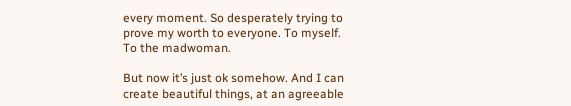every moment. So desperately trying to prove my worth to everyone. To myself. To the madwoman.

But now it’s just ok somehow. And I can create beautiful things, at an agreeable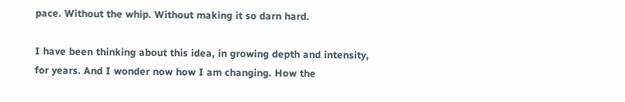pace. Without the whip. Without making it so darn hard.

I have been thinking about this idea, in growing depth and intensity, for years. And I wonder now how I am changing. How the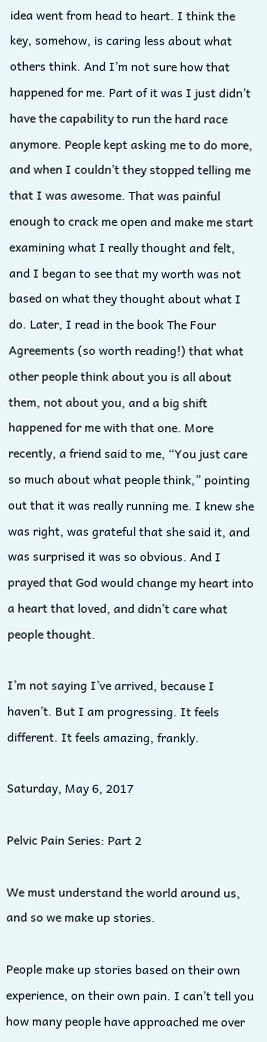idea went from head to heart. I think the key, somehow, is caring less about what others think. And I’m not sure how that happened for me. Part of it was I just didn’t have the capability to run the hard race anymore. People kept asking me to do more, and when I couldn’t they stopped telling me that I was awesome. That was painful enough to crack me open and make me start examining what I really thought and felt, and I began to see that my worth was not based on what they thought about what I do. Later, I read in the book The Four Agreements (so worth reading!) that what other people think about you is all about them, not about you, and a big shift happened for me with that one. More recently, a friend said to me, “You just care so much about what people think,” pointing out that it was really running me. I knew she was right, was grateful that she said it, and was surprised it was so obvious. And I prayed that God would change my heart into a heart that loved, and didn’t care what people thought.

I’m not saying I’ve arrived, because I haven’t. But I am progressing. It feels different. It feels amazing, frankly.

Saturday, May 6, 2017

Pelvic Pain Series: Part 2

We must understand the world around us, and so we make up stories.

People make up stories based on their own experience, on their own pain. I can’t tell you how many people have approached me over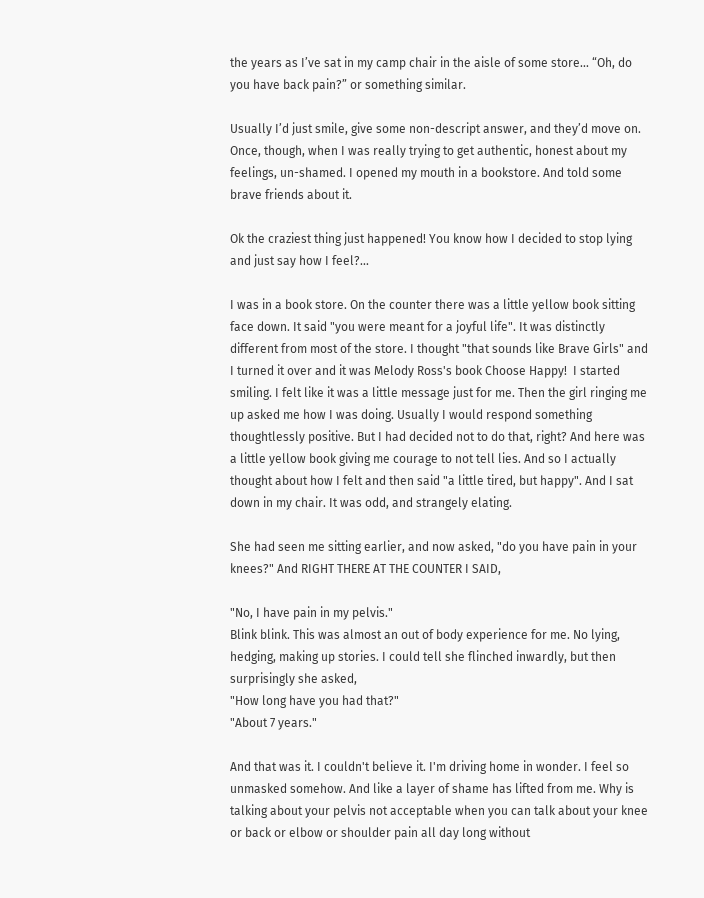the years as I’ve sat in my camp chair in the aisle of some store... “Oh, do you have back pain?” or something similar.

Usually I’d just smile, give some non-descript answer, and they’d move on. Once, though, when I was really trying to get authentic, honest about my feelings, un-shamed. I opened my mouth in a bookstore. And told some brave friends about it.

Ok the craziest thing just happened! You know how I decided to stop lying and just say how I feel?...

I was in a book store. On the counter there was a little yellow book sitting face down. It said "you were meant for a joyful life". It was distinctly different from most of the store. I thought "that sounds like Brave Girls" and I turned it over and it was Melody Ross's book Choose Happy!  I started smiling. I felt like it was a little message just for me. Then the girl ringing me up asked me how I was doing. Usually I would respond something thoughtlessly positive. But I had decided not to do that, right? And here was a little yellow book giving me courage to not tell lies. And so I actually thought about how I felt and then said "a little tired, but happy". And I sat down in my chair. It was odd, and strangely elating.

She had seen me sitting earlier, and now asked, "do you have pain in your knees?" And RIGHT THERE AT THE COUNTER I SAID,

"No, I have pain in my pelvis."
Blink blink. This was almost an out of body experience for me. No lying, hedging, making up stories. I could tell she flinched inwardly, but then surprisingly she asked,
"How long have you had that?"
"About 7 years."

And that was it. I couldn't believe it. I'm driving home in wonder. I feel so unmasked somehow. And like a layer of shame has lifted from me. Why is talking about your pelvis not acceptable when you can talk about your knee or back or elbow or shoulder pain all day long without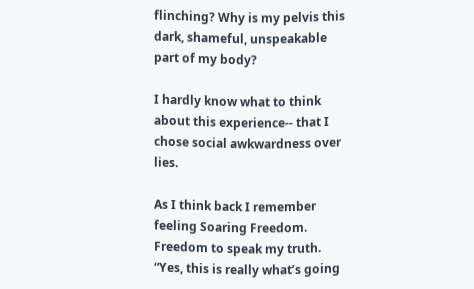flinching? Why is my pelvis this dark, shameful, unspeakable part of my body?

I hardly know what to think about this experience-- that I chose social awkwardness over lies.

As I think back I remember feeling Soaring Freedom.
Freedom to speak my truth. “Yes, this is really what’s going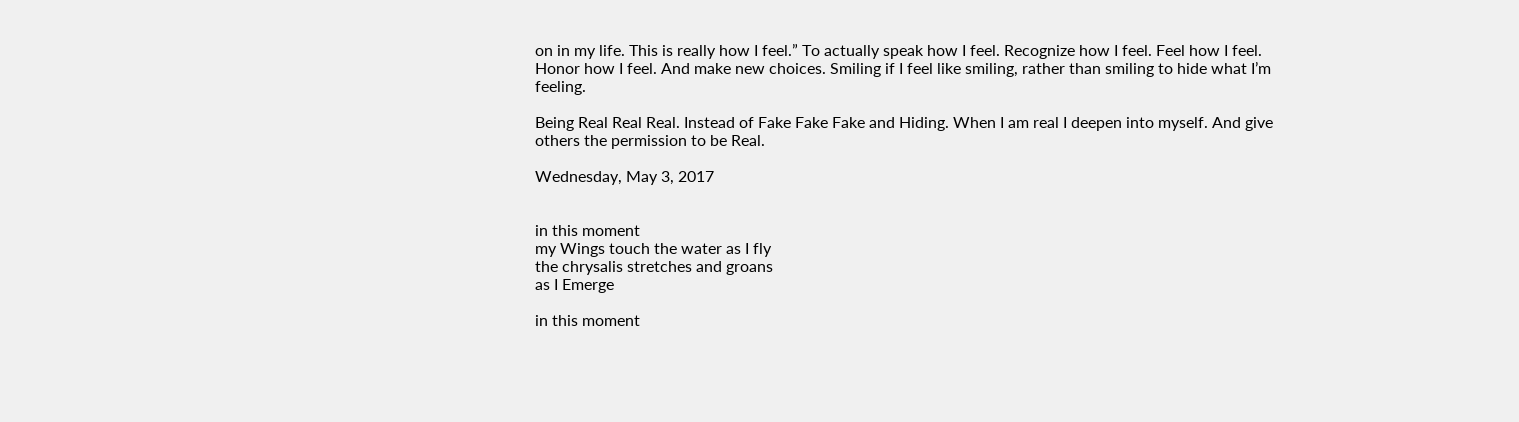on in my life. This is really how I feel.” To actually speak how I feel. Recognize how I feel. Feel how I feel. Honor how I feel. And make new choices. Smiling if I feel like smiling, rather than smiling to hide what I’m feeling.

Being Real Real Real. Instead of Fake Fake Fake and Hiding. When I am real I deepen into myself. And give others the permission to be Real.

Wednesday, May 3, 2017


in this moment
my Wings touch the water as I fly
the chrysalis stretches and groans
as I Emerge

in this moment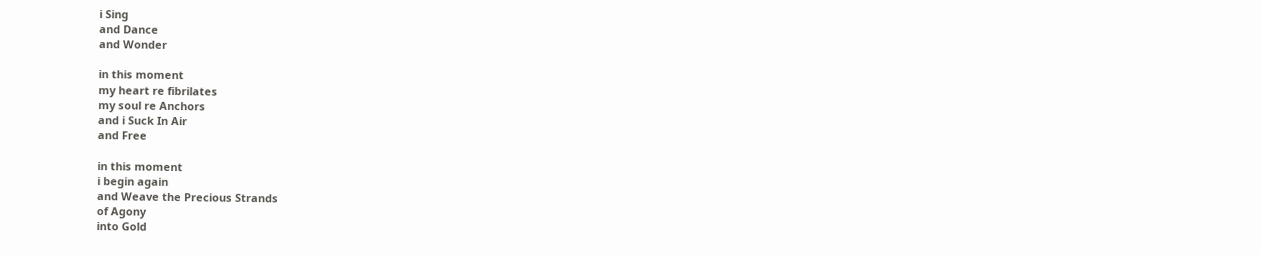i Sing
and Dance
and Wonder

in this moment
my heart re fibrilates
my soul re Anchors
and i Suck In Air
and Free

in this moment
i begin again
and Weave the Precious Strands
of Agony
into Gold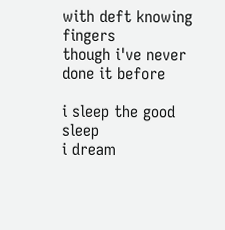with deft knowing fingers
though i've never done it before

i sleep the good sleep
i dream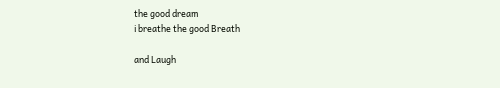the good dream
i breathe the good Breath

and Laugh